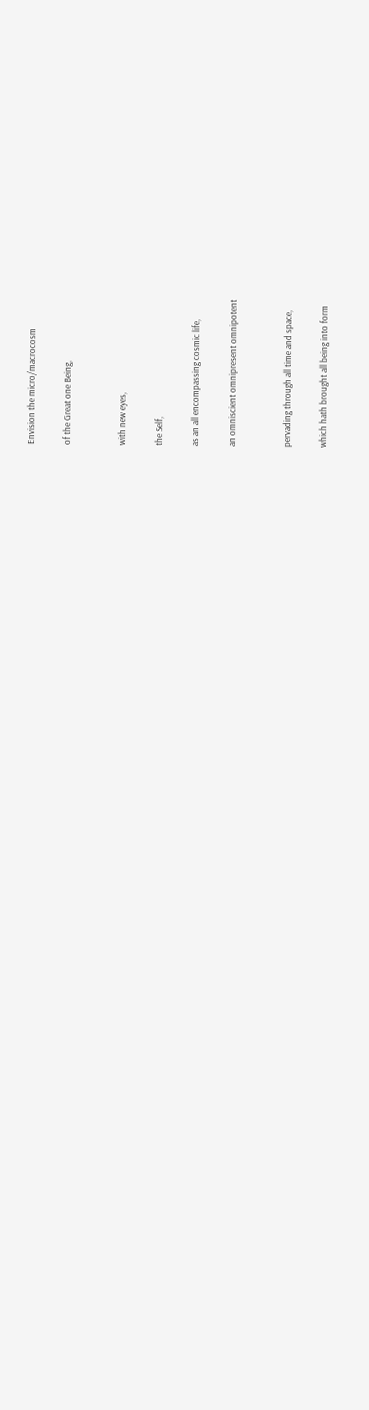Envision the micro/macrocosm

of the Great one Being,


with new eyes,

the Self,

as an all encompassing cosmic life,

an omniscient omnipresent omnipotent


pervading through all time and space,

which hath brought all being into form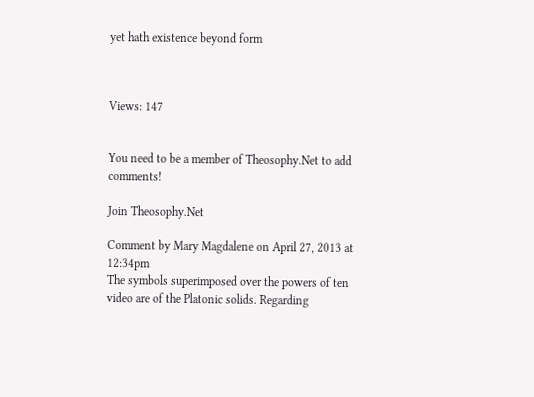yet hath existence beyond form



Views: 147


You need to be a member of Theosophy.Net to add comments!

Join Theosophy.Net

Comment by Mary Magdalene on April 27, 2013 at 12:34pm
The symbols superimposed over the powers of ten video are of the Platonic solids. Regarding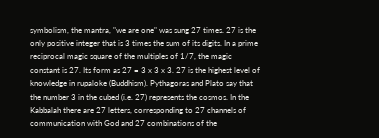symbolism, the mantra, "we are one" was sung 27 times. 27 is the only positive integer that is 3 times the sum of its digits. In a prime reciprocal magic square of the multiples of 1/7, the magic constant is 27. Its form as 27 = 3 x 3 x 3. 27 is the highest level of knowledge in rupaloke (Buddhism). Pythagoras and Plato say that the number 3 in the cubed (i.e. 27) represents the cosmos. In the Kabbalah there are 27 letters, corresponding to 27 channels of communication with God and 27 combinations of the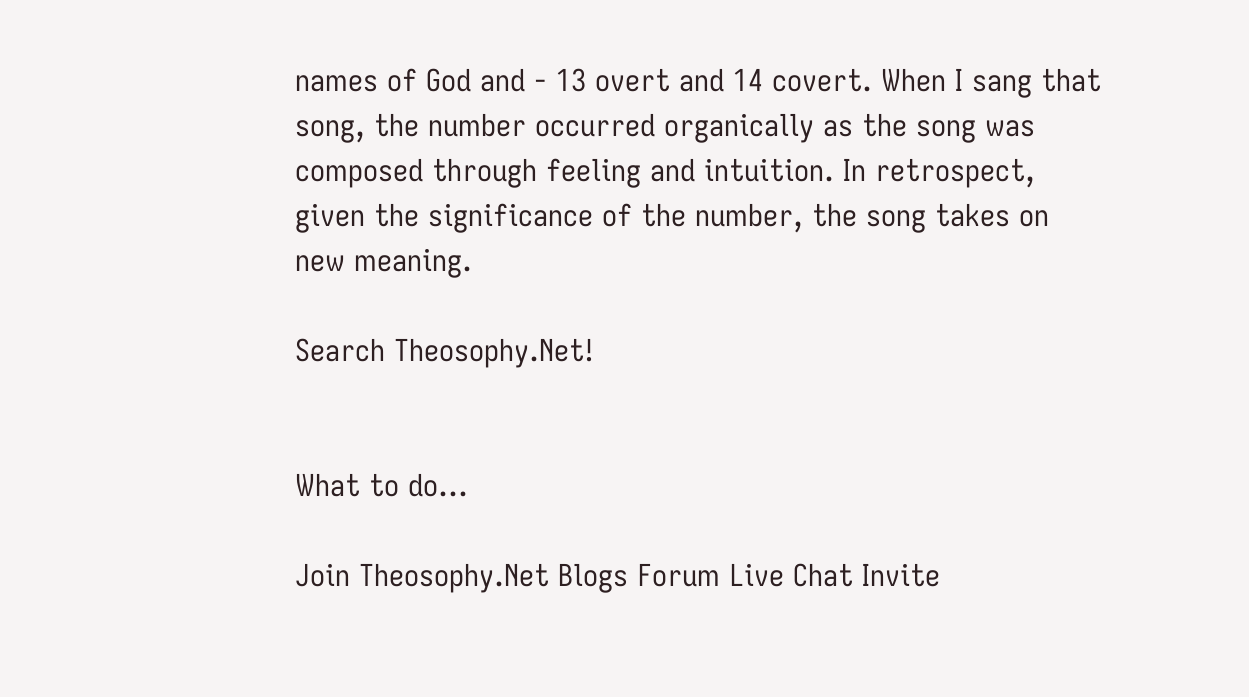names of God and - 13 overt and 14 covert. When I sang that song, the number occurred organically as the song was composed through feeling and intuition. In retrospect, given the significance of the number, the song takes on new meaning.

Search Theosophy.Net!


What to do...

Join Theosophy.Net Blogs Forum Live Chat Invite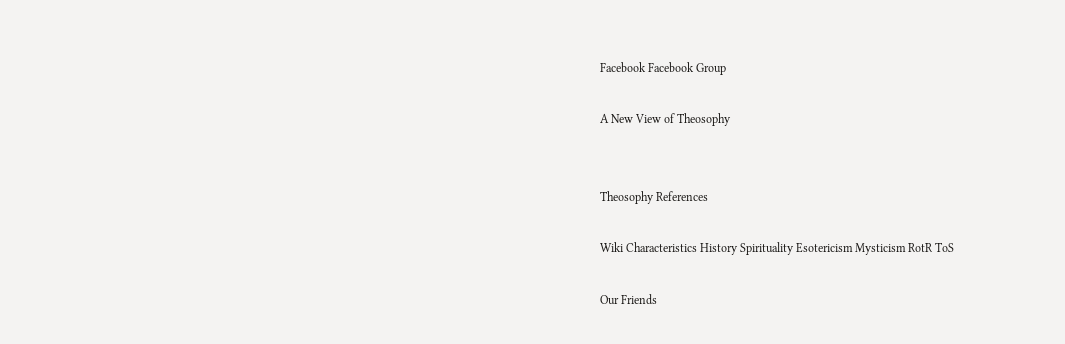Facebook Facebook Group

A New View of Theosophy


Theosophy References

Wiki Characteristics History Spirituality Esotericism Mysticism RotR ToS

Our Friends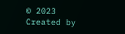© 2023   Created by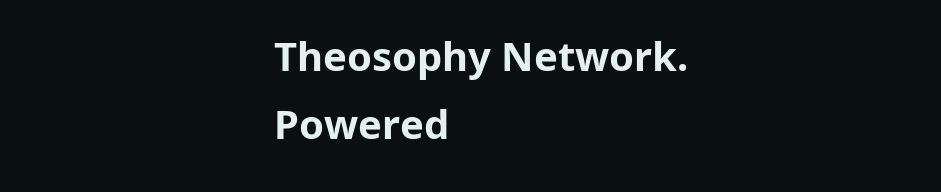Theosophy Network.   Powered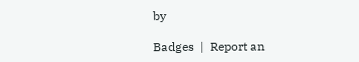by

Badges  |  Report an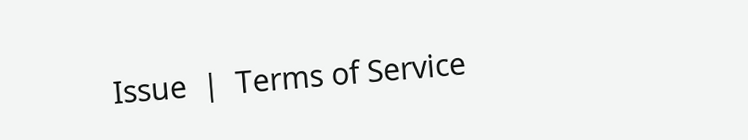Issue  |  Terms of Service